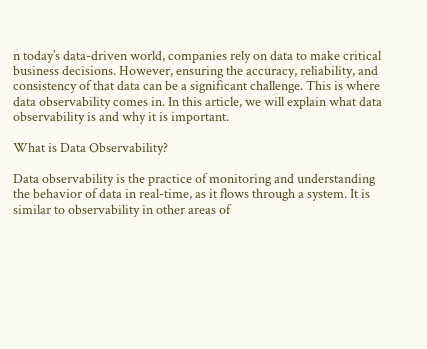n today’s data-driven world, companies rely on data to make critical business decisions. However, ensuring the accuracy, reliability, and consistency of that data can be a significant challenge. This is where data observability comes in. In this article, we will explain what data observability is and why it is important.

What is Data Observability?

Data observability is the practice of monitoring and understanding the behavior of data in real-time, as it flows through a system. It is similar to observability in other areas of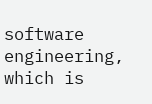software engineering, which is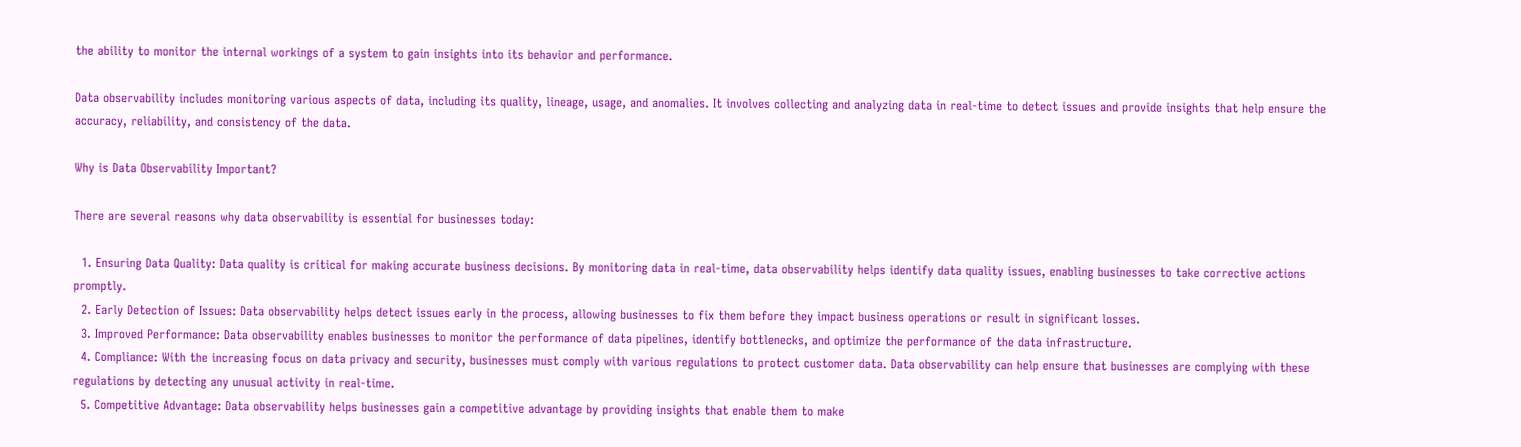the ability to monitor the internal workings of a system to gain insights into its behavior and performance.

Data observability includes monitoring various aspects of data, including its quality, lineage, usage, and anomalies. It involves collecting and analyzing data in real-time to detect issues and provide insights that help ensure the accuracy, reliability, and consistency of the data.

Why is Data Observability Important?

There are several reasons why data observability is essential for businesses today:

  1. Ensuring Data Quality: Data quality is critical for making accurate business decisions. By monitoring data in real-time, data observability helps identify data quality issues, enabling businesses to take corrective actions promptly.
  2. Early Detection of Issues: Data observability helps detect issues early in the process, allowing businesses to fix them before they impact business operations or result in significant losses.
  3. Improved Performance: Data observability enables businesses to monitor the performance of data pipelines, identify bottlenecks, and optimize the performance of the data infrastructure.
  4. Compliance: With the increasing focus on data privacy and security, businesses must comply with various regulations to protect customer data. Data observability can help ensure that businesses are complying with these regulations by detecting any unusual activity in real-time.
  5. Competitive Advantage: Data observability helps businesses gain a competitive advantage by providing insights that enable them to make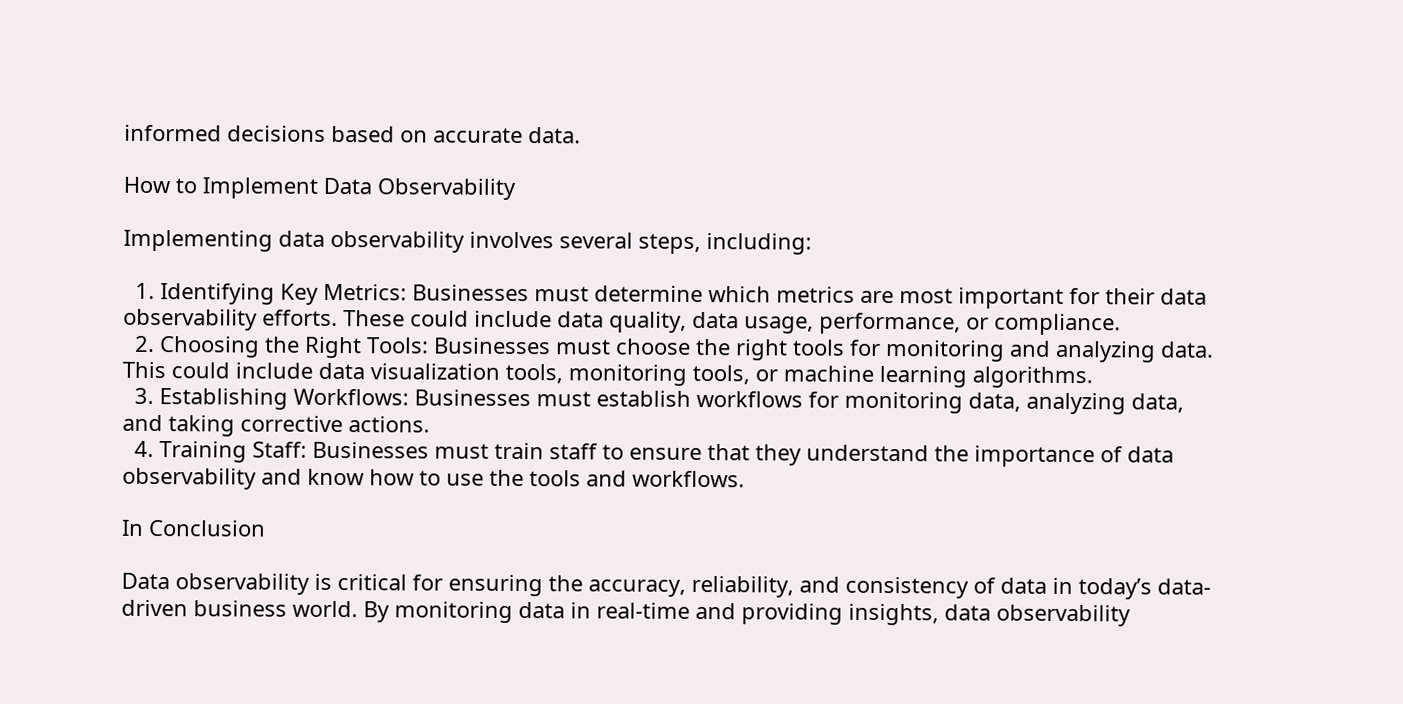informed decisions based on accurate data.

How to Implement Data Observability

Implementing data observability involves several steps, including:

  1. Identifying Key Metrics: Businesses must determine which metrics are most important for their data observability efforts. These could include data quality, data usage, performance, or compliance.
  2. Choosing the Right Tools: Businesses must choose the right tools for monitoring and analyzing data. This could include data visualization tools, monitoring tools, or machine learning algorithms.
  3. Establishing Workflows: Businesses must establish workflows for monitoring data, analyzing data, and taking corrective actions.
  4. Training Staff: Businesses must train staff to ensure that they understand the importance of data observability and know how to use the tools and workflows.

In Conclusion

Data observability is critical for ensuring the accuracy, reliability, and consistency of data in today’s data-driven business world. By monitoring data in real-time and providing insights, data observability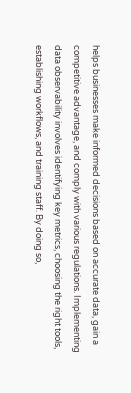helps businesses make informed decisions based on accurate data, gain a competitive advantage, and comply with various regulations. Implementing data observability involves identifying key metrics, choosing the right tools, establishing workflows, and training staff. By doing so,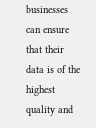businesses can ensure that their data is of the highest quality and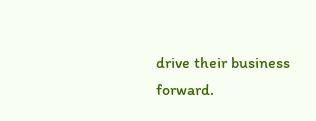drive their business forward.